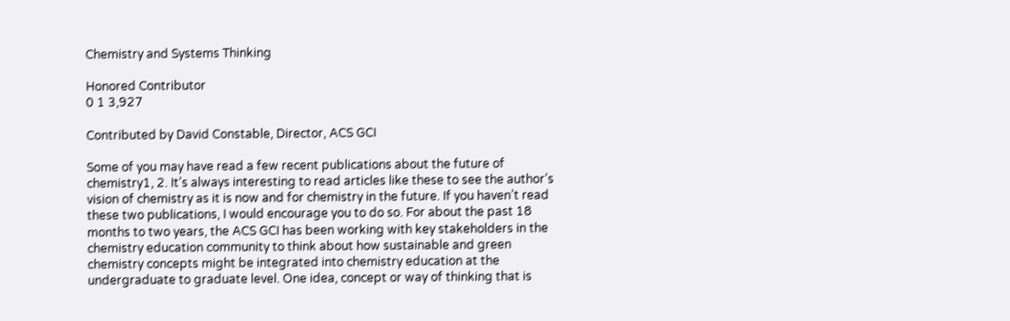Chemistry and Systems Thinking

Honored Contributor
0 1 3,927

Contributed by David Constable, Director, ACS GCI

Some of you may have read a few recent publications about the future of chemistry1, 2. It’s always interesting to read articles like these to see the author’s vision of chemistry as it is now and for chemistry in the future. If you haven’t read these two publications, I would encourage you to do so. For about the past 18 months to two years, the ACS GCI has been working with key stakeholders in the chemistry education community to think about how sustainable and green chemistry concepts might be integrated into chemistry education at the undergraduate to graduate level. One idea, concept or way of thinking that is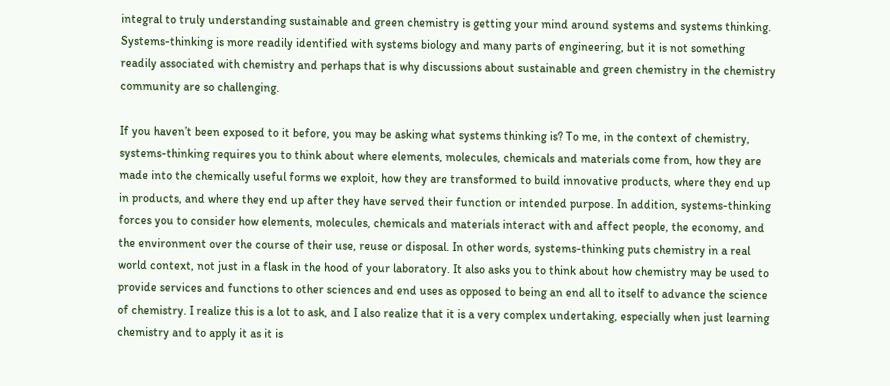integral to truly understanding sustainable and green chemistry is getting your mind around systems and systems thinking. Systems-thinking is more readily identified with systems biology and many parts of engineering, but it is not something readily associated with chemistry and perhaps that is why discussions about sustainable and green chemistry in the chemistry community are so challenging.

If you haven’t been exposed to it before, you may be asking what systems thinking is? To me, in the context of chemistry, systems-thinking requires you to think about where elements, molecules, chemicals and materials come from, how they are made into the chemically useful forms we exploit, how they are transformed to build innovative products, where they end up in products, and where they end up after they have served their function or intended purpose. In addition, systems-thinking forces you to consider how elements, molecules, chemicals and materials interact with and affect people, the economy, and the environment over the course of their use, reuse or disposal. In other words, systems-thinking puts chemistry in a real world context, not just in a flask in the hood of your laboratory. It also asks you to think about how chemistry may be used to provide services and functions to other sciences and end uses as opposed to being an end all to itself to advance the science of chemistry. I realize this is a lot to ask, and I also realize that it is a very complex undertaking, especially when just learning chemistry and to apply it as it is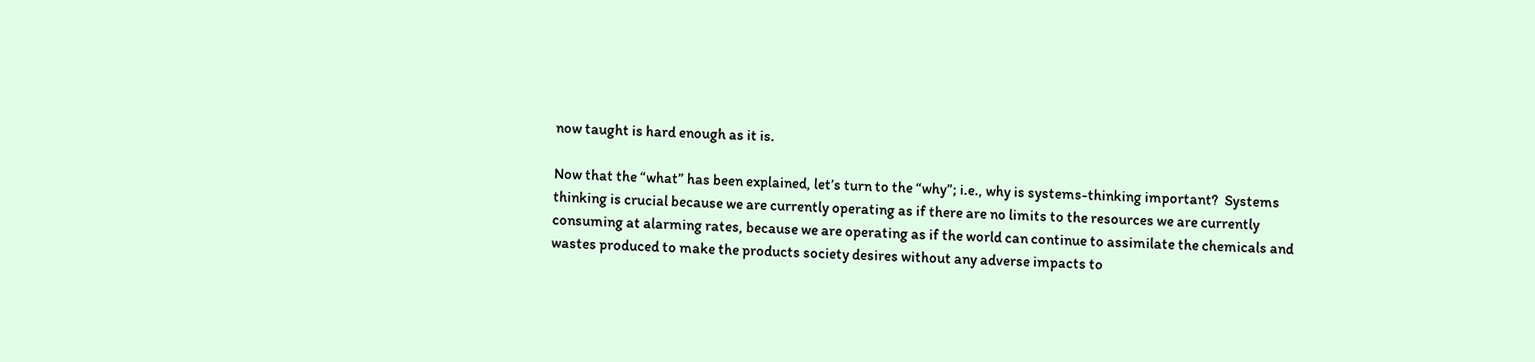now taught is hard enough as it is.

Now that the “what” has been explained, let’s turn to the “why”; i.e., why is systems-thinking important?  Systems thinking is crucial because we are currently operating as if there are no limits to the resources we are currently consuming at alarming rates, because we are operating as if the world can continue to assimilate the chemicals and wastes produced to make the products society desires without any adverse impacts to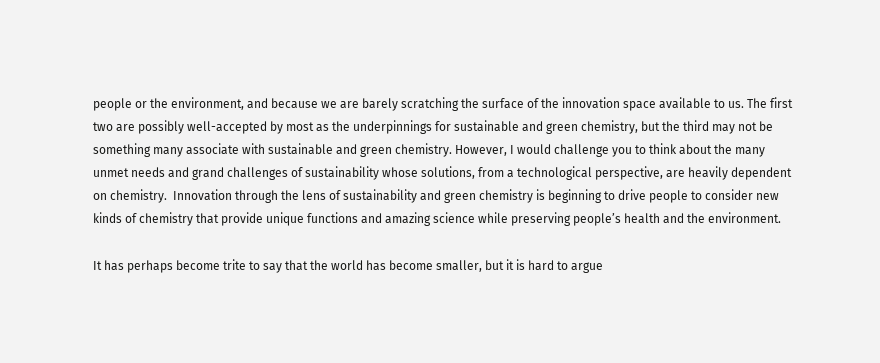people or the environment, and because we are barely scratching the surface of the innovation space available to us. The first two are possibly well-accepted by most as the underpinnings for sustainable and green chemistry, but the third may not be something many associate with sustainable and green chemistry. However, I would challenge you to think about the many unmet needs and grand challenges of sustainability whose solutions, from a technological perspective, are heavily dependent on chemistry.  Innovation through the lens of sustainability and green chemistry is beginning to drive people to consider new kinds of chemistry that provide unique functions and amazing science while preserving people’s health and the environment.

It has perhaps become trite to say that the world has become smaller, but it is hard to argue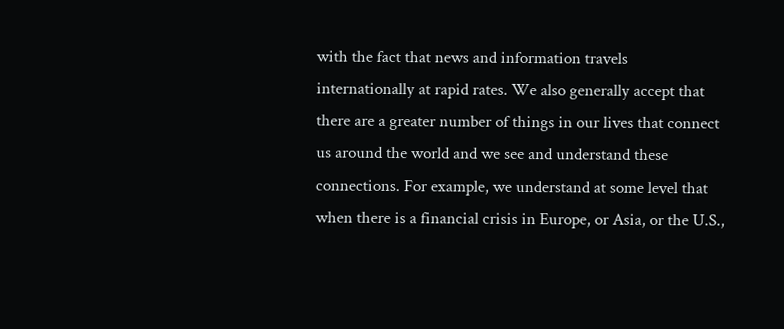with the fact that news and information travels internationally at rapid rates. We also generally accept that there are a greater number of things in our lives that connect us around the world and we see and understand these connections. For example, we understand at some level that when there is a financial crisis in Europe, or Asia, or the U.S.,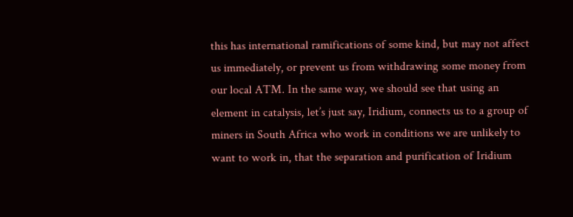this has international ramifications of some kind, but may not affect us immediately, or prevent us from withdrawing some money from our local ATM. In the same way, we should see that using an element in catalysis, let’s just say, Iridium, connects us to a group of miners in South Africa who work in conditions we are unlikely to want to work in, that the separation and purification of Iridium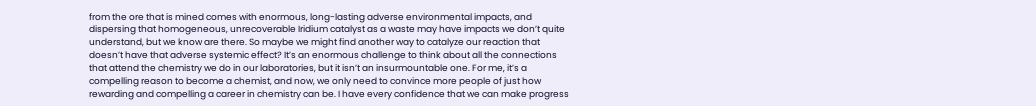from the ore that is mined comes with enormous, long-lasting adverse environmental impacts, and dispersing that homogeneous, unrecoverable Iridium catalyst as a waste may have impacts we don’t quite understand, but we know are there. So maybe we might find another way to catalyze our reaction that doesn’t have that adverse systemic effect? It’s an enormous challenge to think about all the connections that attend the chemistry we do in our laboratories, but it isn’t an insurmountable one. For me, it’s a compelling reason to become a chemist, and now, we only need to convince more people of just how rewarding and compelling a career in chemistry can be. I have every confidence that we can make progress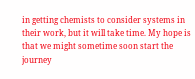in getting chemists to consider systems in their work, but it will take time. My hope is that we might sometime soon start the journey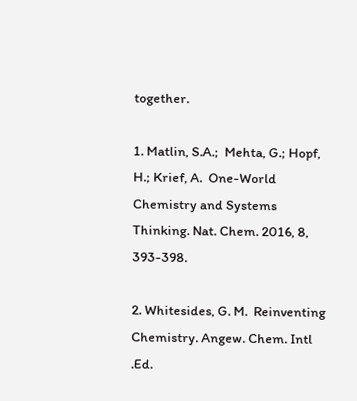together.

1. Matlin, S.A.;  Mehta, G.; Hopf, H.; Krief, A.  One-World Chemistry and Systems Thinking. Nat. Chem. 2016, 8, 393-398.

2. Whitesides, G. M.  Reinventing Chemistry. Angew. Chem. Intl .Ed.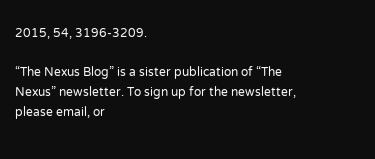2015, 54, 3196-3209.

“The Nexus Blog” is a sister publication of “The Nexus” newsletter. To sign up for the newsletter, please email, or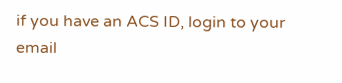if you have an ACS ID, login to your email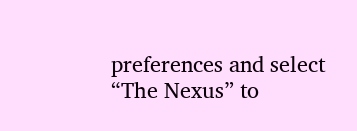preferences and select “The Nexus” to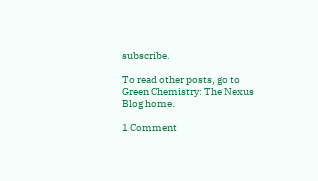subscribe.

To read other posts, go to Green Chemistry: The Nexus Blog home.

1 Comment